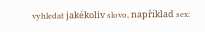vyhledat jakékoliv slovo, například sex: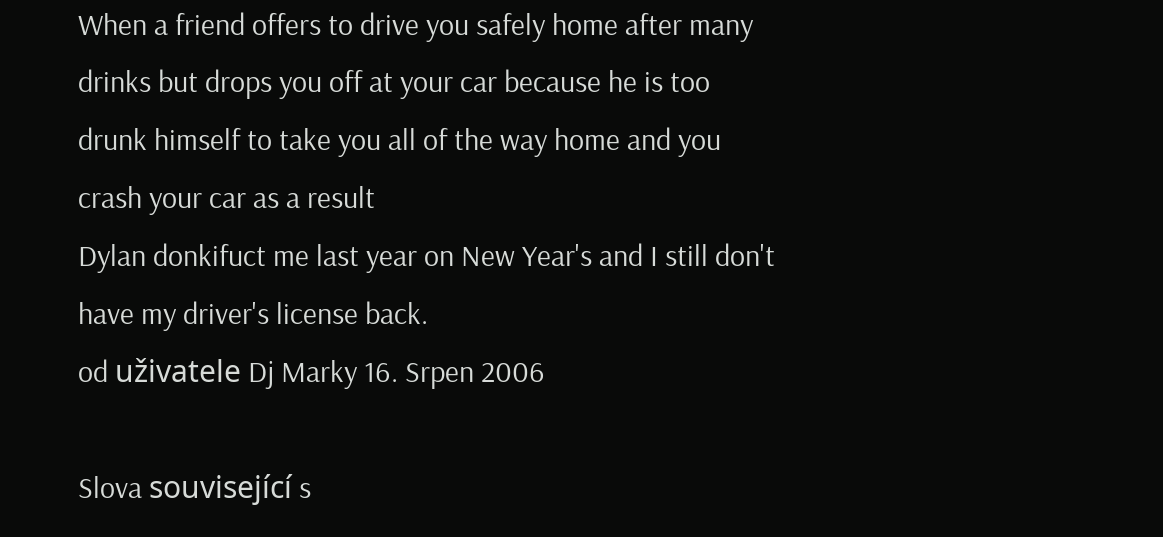When a friend offers to drive you safely home after many drinks but drops you off at your car because he is too drunk himself to take you all of the way home and you crash your car as a result
Dylan donkifuct me last year on New Year's and I still don't have my driver's license back.
od uživatele Dj Marky 16. Srpen 2006

Slova související s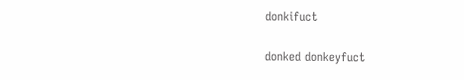donkifuct

donked donkeyfuct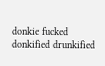donkie fucked donkified drunkified